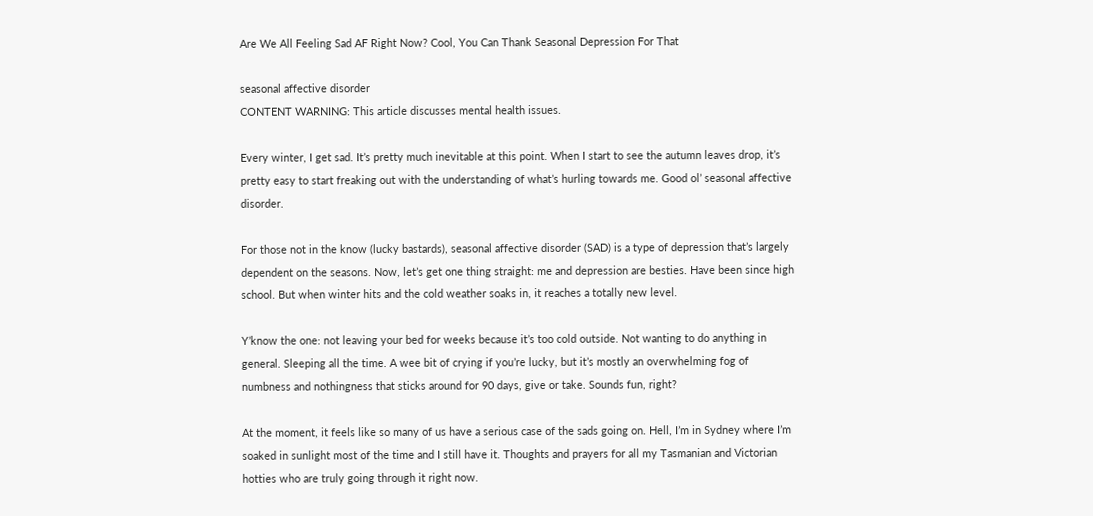Are We All Feeling Sad AF Right Now? Cool, You Can Thank Seasonal Depression For That

seasonal affective disorder
CONTENT WARNING: This article discusses mental health issues.

Every winter, I get sad. It’s pretty much inevitable at this point. When I start to see the autumn leaves drop, it’s pretty easy to start freaking out with the understanding of what’s hurling towards me. Good ol’ seasonal affective disorder.

For those not in the know (lucky bastards), seasonal affective disorder (SAD) is a type of depression that’s largely dependent on the seasons. Now, let’s get one thing straight: me and depression are besties. Have been since high school. But when winter hits and the cold weather soaks in, it reaches a totally new level.

Y’know the one: not leaving your bed for weeks because it’s too cold outside. Not wanting to do anything in general. Sleeping all the time. A wee bit of crying if you’re lucky, but it’s mostly an overwhelming fog of numbness and nothingness that sticks around for 90 days, give or take. Sounds fun, right?

At the moment, it feels like so many of us have a serious case of the sads going on. Hell, I’m in Sydney where I’m soaked in sunlight most of the time and I still have it. Thoughts and prayers for all my Tasmanian and Victorian hotties who are truly going through it right now.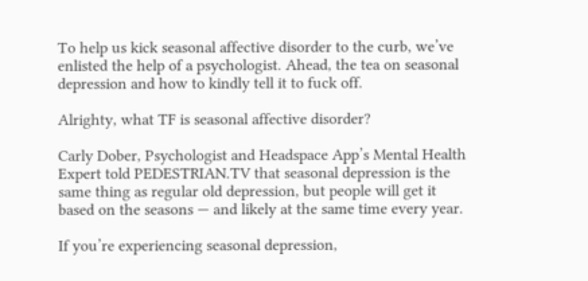To help us kick seasonal affective disorder to the curb, we’ve enlisted the help of a psychologist. Ahead, the tea on seasonal depression and how to kindly tell it to fuck off.

Alrighty, what TF is seasonal affective disorder?

Carly Dober, Psychologist and Headspace App’s Mental Health Expert told PEDESTRIAN.TV that seasonal depression is the same thing as regular old depression, but people will get it based on the seasons — and likely at the same time every year.

If you’re experiencing seasonal depression,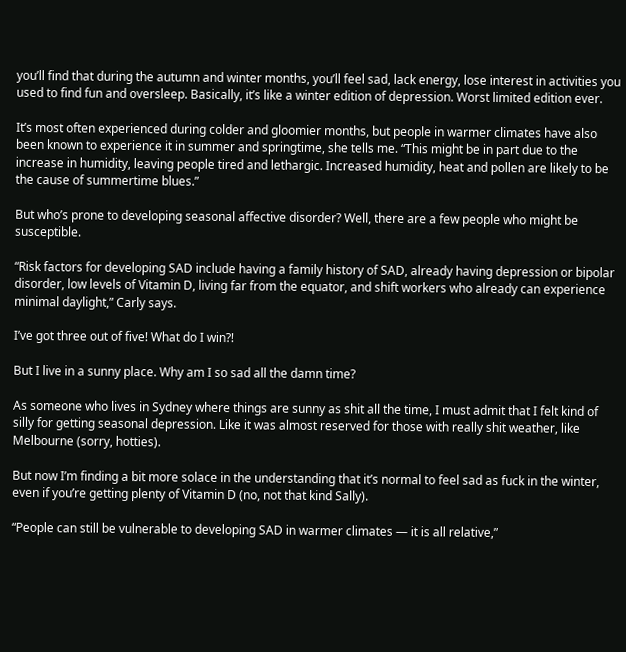you’ll find that during the autumn and winter months, you’ll feel sad, lack energy, lose interest in activities you used to find fun and oversleep. Basically, it’s like a winter edition of depression. Worst limited edition ever.

It’s most often experienced during colder and gloomier months, but people in warmer climates have also been known to experience it in summer and springtime, she tells me. “This might be in part due to the increase in humidity, leaving people tired and lethargic. Increased humidity, heat and pollen are likely to be the cause of summertime blues.”

But who’s prone to developing seasonal affective disorder? Well, there are a few people who might be susceptible.

“Risk factors for developing SAD include having a family history of SAD, already having depression or bipolar disorder, low levels of Vitamin D, living far from the equator, and shift workers who already can experience minimal daylight,” Carly says.

I’ve got three out of five! What do I win?!

But I live in a sunny place. Why am I so sad all the damn time?

As someone who lives in Sydney where things are sunny as shit all the time, I must admit that I felt kind of silly for getting seasonal depression. Like it was almost reserved for those with really shit weather, like Melbourne (sorry, hotties).

But now I’m finding a bit more solace in the understanding that it’s normal to feel sad as fuck in the winter, even if you’re getting plenty of Vitamin D (no, not that kind Sally).

“People can still be vulnerable to developing SAD in warmer climates — it is all relative,”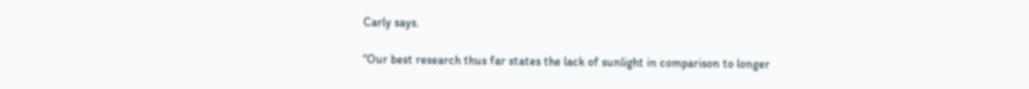Carly says.

“Our best research thus far states the lack of sunlight in comparison to longer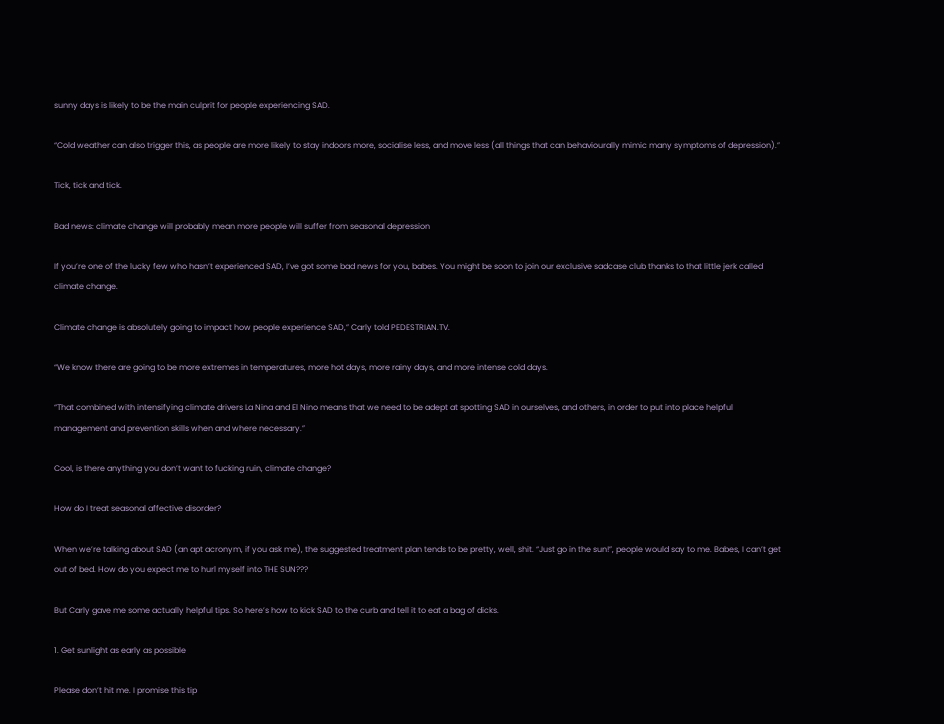sunny days is likely to be the main culprit for people experiencing SAD.

“Cold weather can also trigger this, as people are more likely to stay indoors more, socialise less, and move less (all things that can behaviourally mimic many symptoms of depression).”

Tick, tick and tick.

Bad news: climate change will probably mean more people will suffer from seasonal depression

If you’re one of the lucky few who hasn’t experienced SAD, I’ve got some bad news for you, babes. You might be soon to join our exclusive sadcase club thanks to that little jerk called climate change.

Climate change is absolutely going to impact how people experience SAD,” Carly told PEDESTRIAN.TV.

“We know there are going to be more extremes in temperatures, more hot days, more rainy days, and more intense cold days.

“That combined with intensifying climate drivers La Nina and El Nino means that we need to be adept at spotting SAD in ourselves, and others, in order to put into place helpful management and prevention skills when and where necessary.”

Cool, is there anything you don’t want to fucking ruin, climate change?

How do I treat seasonal affective disorder?

When we’re talking about SAD (an apt acronym, if you ask me), the suggested treatment plan tends to be pretty, well, shit. “Just go in the sun!”, people would say to me. Babes, I can’t get out of bed. How do you expect me to hurl myself into THE SUN???

But Carly gave me some actually helpful tips. So here’s how to kick SAD to the curb and tell it to eat a bag of dicks.

1. Get sunlight as early as possible

Please don’t hit me. I promise this tip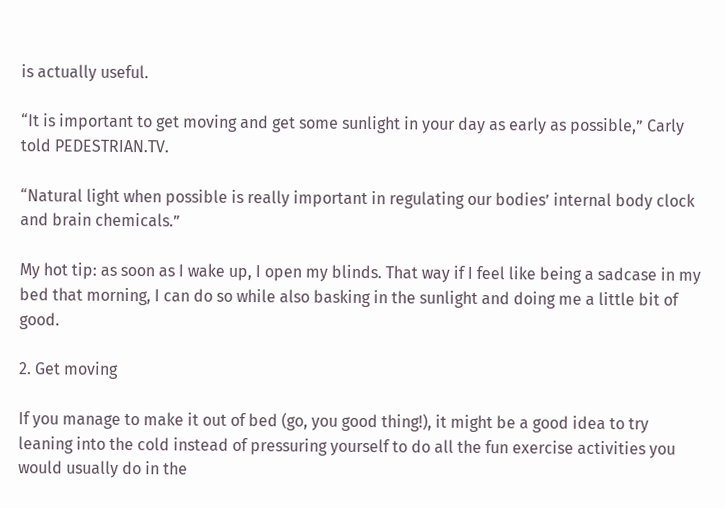is actually useful.

“It is important to get moving and get some sunlight in your day as early as possible,” Carly told PEDESTRIAN.TV.

“Natural light when possible is really important in regulating our bodies’ internal body clock and brain chemicals.”

My hot tip: as soon as I wake up, I open my blinds. That way if I feel like being a sadcase in my bed that morning, I can do so while also basking in the sunlight and doing me a little bit of good.

2. Get moving

If you manage to make it out of bed (go, you good thing!), it might be a good idea to try leaning into the cold instead of pressuring yourself to do all the fun exercise activities you would usually do in the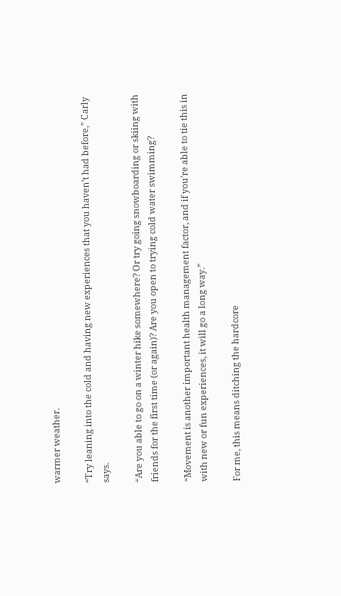warmer weather.

“Try leaning into the cold and having new experiences that you haven’t had before,” Carly says.

“Are you able to go on a winter hike somewhere? Or try going snowboarding or skiing with friends for the first time (or again)? Are you open to trying cold water swimming?

“Movement is another important health management factor, and if you’re able to tie this in with new or fun experiences, it will go a long way.”

For me, this means ditching the hardcore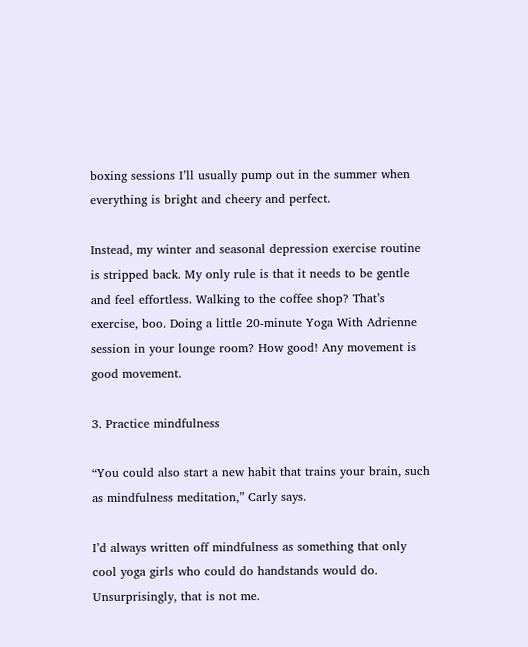boxing sessions I’ll usually pump out in the summer when everything is bright and cheery and perfect.

Instead, my winter and seasonal depression exercise routine is stripped back. My only rule is that it needs to be gentle and feel effortless. Walking to the coffee shop? That’s exercise, boo. Doing a little 20-minute Yoga With Adrienne session in your lounge room? How good! Any movement is good movement.

3. Practice mindfulness

“You could also start a new habit that trains your brain, such as mindfulness meditation,” Carly says.

I’d always written off mindfulness as something that only cool yoga girls who could do handstands would do. Unsurprisingly, that is not me.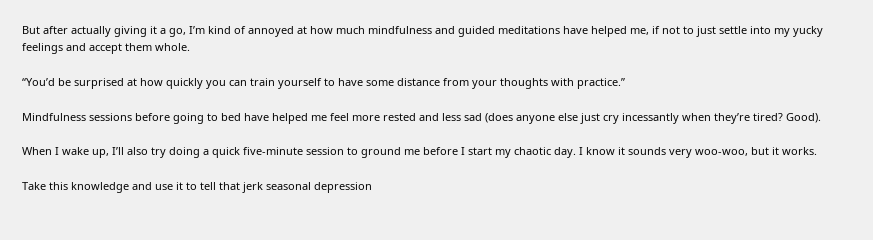But after actually giving it a go, I’m kind of annoyed at how much mindfulness and guided meditations have helped me, if not to just settle into my yucky feelings and accept them whole.

“You’d be surprised at how quickly you can train yourself to have some distance from your thoughts with practice.”

Mindfulness sessions before going to bed have helped me feel more rested and less sad (does anyone else just cry incessantly when they’re tired? Good).

When I wake up, I’ll also try doing a quick five-minute session to ground me before I start my chaotic day. I know it sounds very woo-woo, but it works.

Take this knowledge and use it to tell that jerk seasonal depression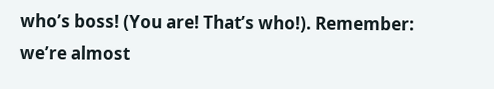who’s boss! (You are! That’s who!). Remember: we’re almost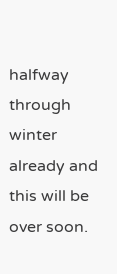halfway through winter already and this will be over soon.